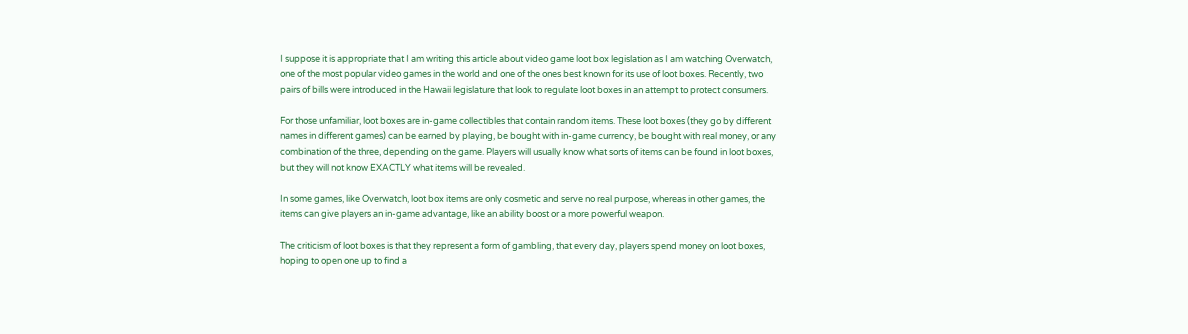I suppose it is appropriate that I am writing this article about video game loot box legislation as I am watching Overwatch, one of the most popular video games in the world and one of the ones best known for its use of loot boxes. Recently, two pairs of bills were introduced in the Hawaii legislature that look to regulate loot boxes in an attempt to protect consumers.

For those unfamiliar, loot boxes are in-game collectibles that contain random items. These loot boxes (they go by different names in different games) can be earned by playing, be bought with in-game currency, be bought with real money, or any combination of the three, depending on the game. Players will usually know what sorts of items can be found in loot boxes, but they will not know EXACTLY what items will be revealed.

In some games, like Overwatch, loot box items are only cosmetic and serve no real purpose, whereas in other games, the items can give players an in-game advantage, like an ability boost or a more powerful weapon.

The criticism of loot boxes is that they represent a form of gambling, that every day, players spend money on loot boxes, hoping to open one up to find a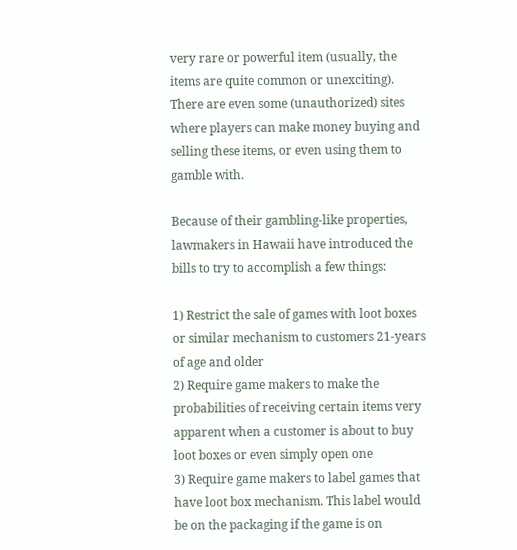very rare or powerful item (usually, the items are quite common or unexciting). There are even some (unauthorized) sites where players can make money buying and selling these items, or even using them to gamble with.

Because of their gambling-like properties, lawmakers in Hawaii have introduced the bills to try to accomplish a few things:

1) Restrict the sale of games with loot boxes or similar mechanism to customers 21-years of age and older
2) Require game makers to make the probabilities of receiving certain items very apparent when a customer is about to buy loot boxes or even simply open one
3) Require game makers to label games that have loot box mechanism. This label would be on the packaging if the game is on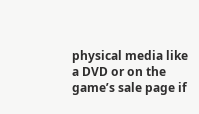physical media like a DVD or on the game’s sale page if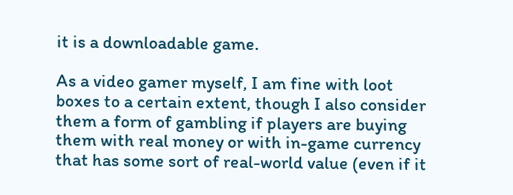it is a downloadable game.

As a video gamer myself, I am fine with loot boxes to a certain extent, though I also consider them a form of gambling if players are buying them with real money or with in-game currency that has some sort of real-world value (even if it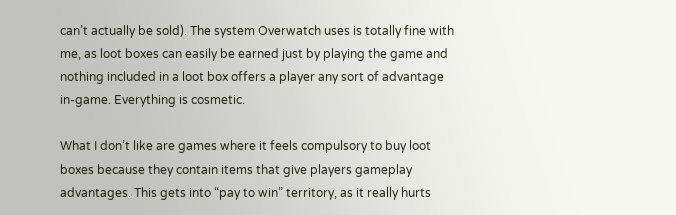can’t actually be sold). The system Overwatch uses is totally fine with me, as loot boxes can easily be earned just by playing the game and nothing included in a loot box offers a player any sort of advantage in-game. Everything is cosmetic.

What I don’t like are games where it feels compulsory to buy loot boxes because they contain items that give players gameplay advantages. This gets into “pay to win” territory, as it really hurts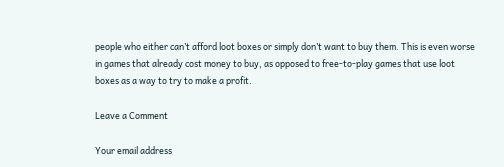people who either can’t afford loot boxes or simply don’t want to buy them. This is even worse in games that already cost money to buy, as opposed to free-to-play games that use loot boxes as a way to try to make a profit.

Leave a Comment

Your email address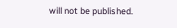will not be published.